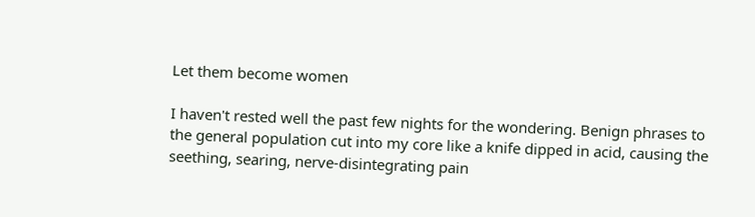Let them become women

I haven't rested well the past few nights for the wondering. Benign phrases to the general population cut into my core like a knife dipped in acid, causing the seething, searing, nerve-disintegrating pain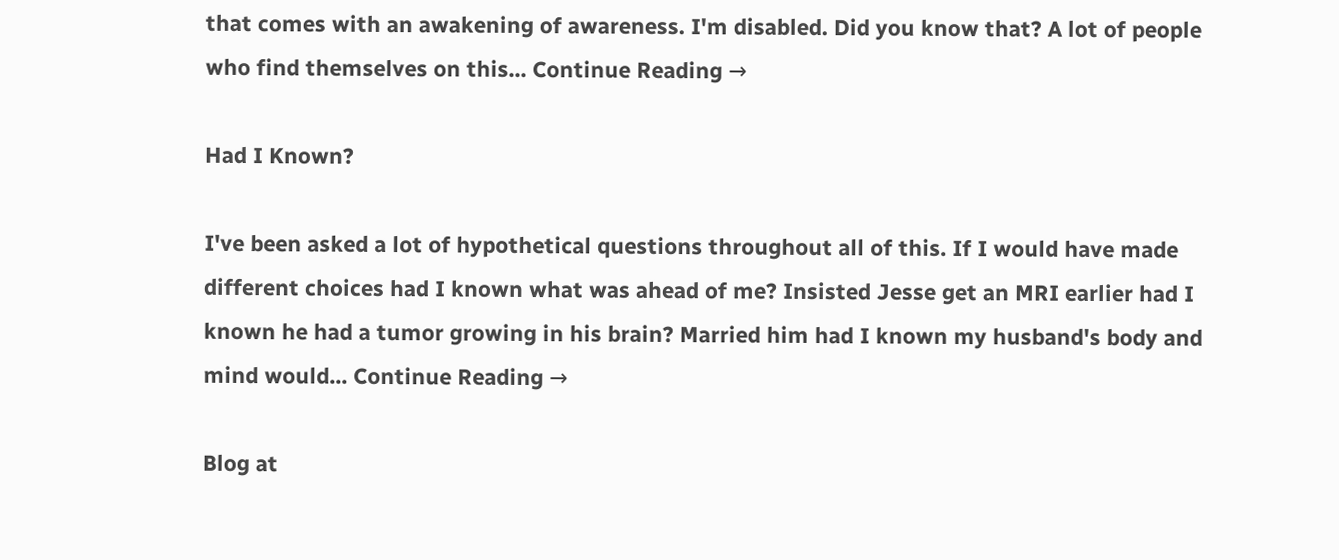that comes with an awakening of awareness. I'm disabled. Did you know that? A lot of people who find themselves on this... Continue Reading →

Had I Known?

I've been asked a lot of hypothetical questions throughout all of this. If I would have made different choices had I known what was ahead of me? Insisted Jesse get an MRI earlier had I known he had a tumor growing in his brain? Married him had I known my husband's body and mind would... Continue Reading →

Blog at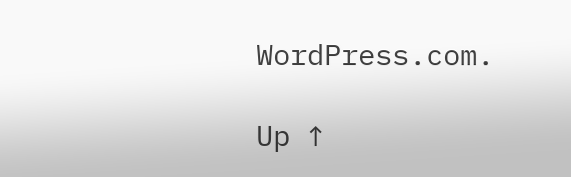WordPress.com.

Up ↑